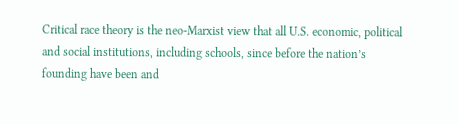Critical race theory is the neo-Marxist view that all U.S. economic, political and social institutions, including schools, since before the nation’s founding have been and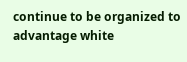continue to be organized to advantage white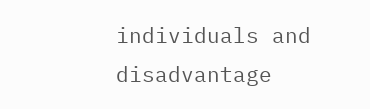individuals and disadvantage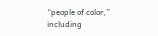“people of color,” including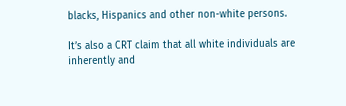blacks, Hispanics and other non-white persons.

It’s also a CRT claim that all white individuals are inherently and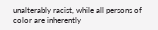unalterably racist, while all persons of color are inherently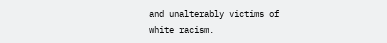and unalterably victims of white racism.